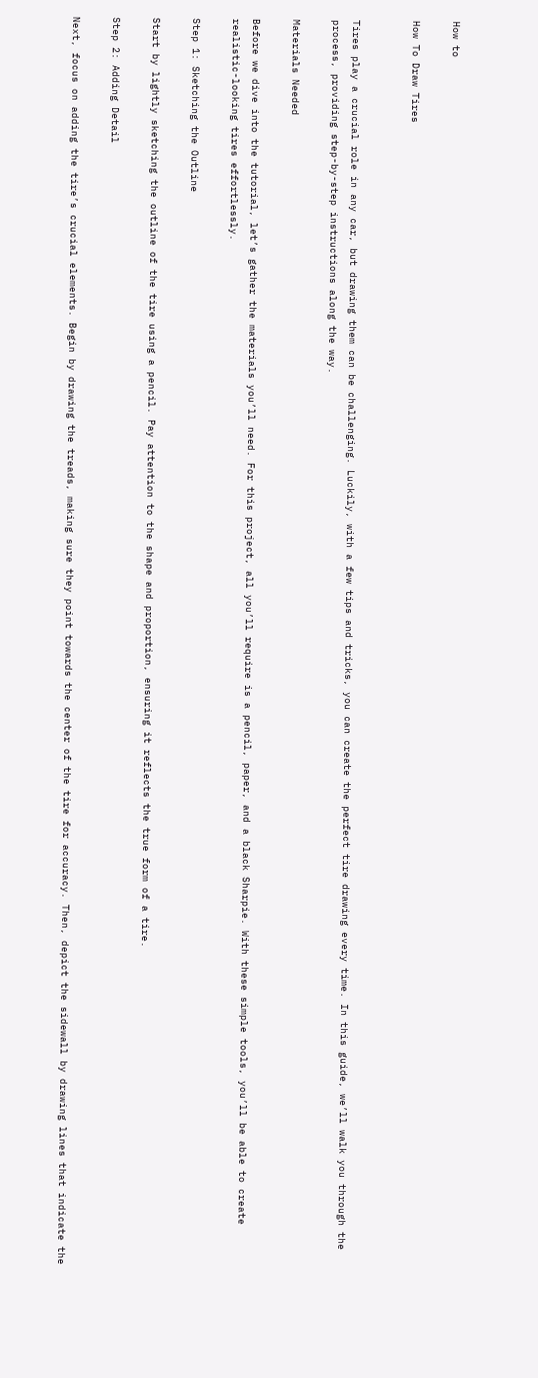How to

How To Draw Tires


Tires play a crucial role in any car, but drawing them can be challenging. Luckily, with a few tips and tricks, you can create the perfect tire drawing every time. In this guide, we’ll walk you through the process, providing step-by-step instructions along the way.

Materials Needed

Before we dive into the tutorial, let’s gather the materials you’ll need. For this project, all you’ll require is a pencil, paper, and a black Sharpie. With these simple tools, you’ll be able to create realistic-looking tires effortlessly.

Step 1: Sketching the Outline

Start by lightly sketching the outline of the tire using a pencil. Pay attention to the shape and proportion, ensuring it reflects the true form of a tire.

Step 2: Adding Detail

Next, focus on adding the tire’s crucial elements. Begin by drawing the treads, making sure they point towards the center of the tire for accuracy. Then, depict the sidewall by drawing lines that indicate the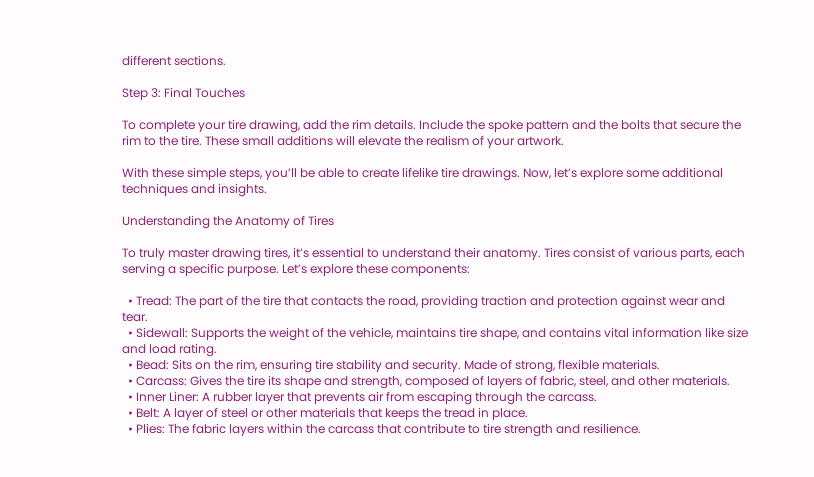different sections.

Step 3: Final Touches

To complete your tire drawing, add the rim details. Include the spoke pattern and the bolts that secure the rim to the tire. These small additions will elevate the realism of your artwork.

With these simple steps, you’ll be able to create lifelike tire drawings. Now, let’s explore some additional techniques and insights.

Understanding the Anatomy of Tires

To truly master drawing tires, it’s essential to understand their anatomy. Tires consist of various parts, each serving a specific purpose. Let’s explore these components:

  • Tread: The part of the tire that contacts the road, providing traction and protection against wear and tear.
  • Sidewall: Supports the weight of the vehicle, maintains tire shape, and contains vital information like size and load rating.
  • Bead: Sits on the rim, ensuring tire stability and security. Made of strong, flexible materials.
  • Carcass: Gives the tire its shape and strength, composed of layers of fabric, steel, and other materials.
  • Inner Liner: A rubber layer that prevents air from escaping through the carcass.
  • Belt: A layer of steel or other materials that keeps the tread in place.
  • Plies: The fabric layers within the carcass that contribute to tire strength and resilience.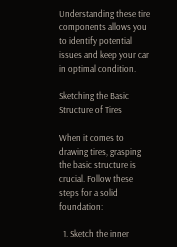Understanding these tire components allows you to identify potential issues and keep your car in optimal condition.

Sketching the Basic Structure of Tires

When it comes to drawing tires, grasping the basic structure is crucial. Follow these steps for a solid foundation:

  1. Sketch the inner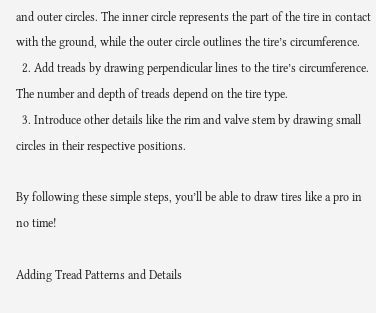and outer circles. The inner circle represents the part of the tire in contact with the ground, while the outer circle outlines the tire’s circumference.
  2. Add treads by drawing perpendicular lines to the tire’s circumference. The number and depth of treads depend on the tire type.
  3. Introduce other details like the rim and valve stem by drawing small circles in their respective positions.

By following these simple steps, you’ll be able to draw tires like a pro in no time!

Adding Tread Patterns and Details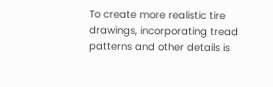To create more realistic tire drawings, incorporating tread patterns and other details is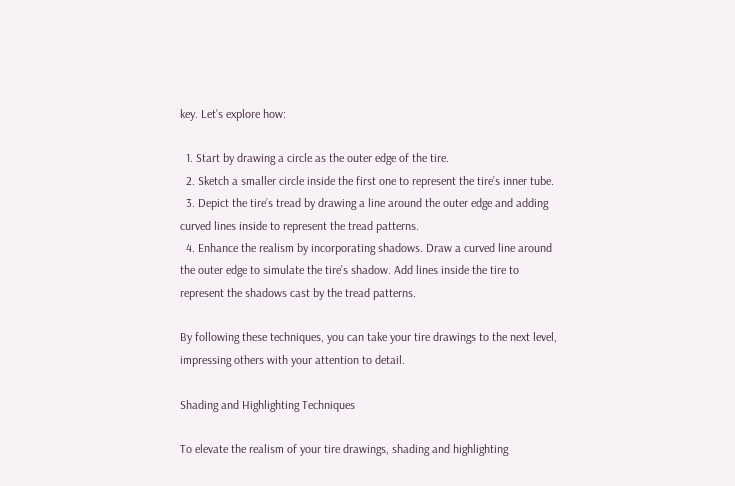key. Let’s explore how:

  1. Start by drawing a circle as the outer edge of the tire.
  2. Sketch a smaller circle inside the first one to represent the tire’s inner tube.
  3. Depict the tire’s tread by drawing a line around the outer edge and adding curved lines inside to represent the tread patterns.
  4. Enhance the realism by incorporating shadows. Draw a curved line around the outer edge to simulate the tire’s shadow. Add lines inside the tire to represent the shadows cast by the tread patterns.

By following these techniques, you can take your tire drawings to the next level, impressing others with your attention to detail.

Shading and Highlighting Techniques

To elevate the realism of your tire drawings, shading and highlighting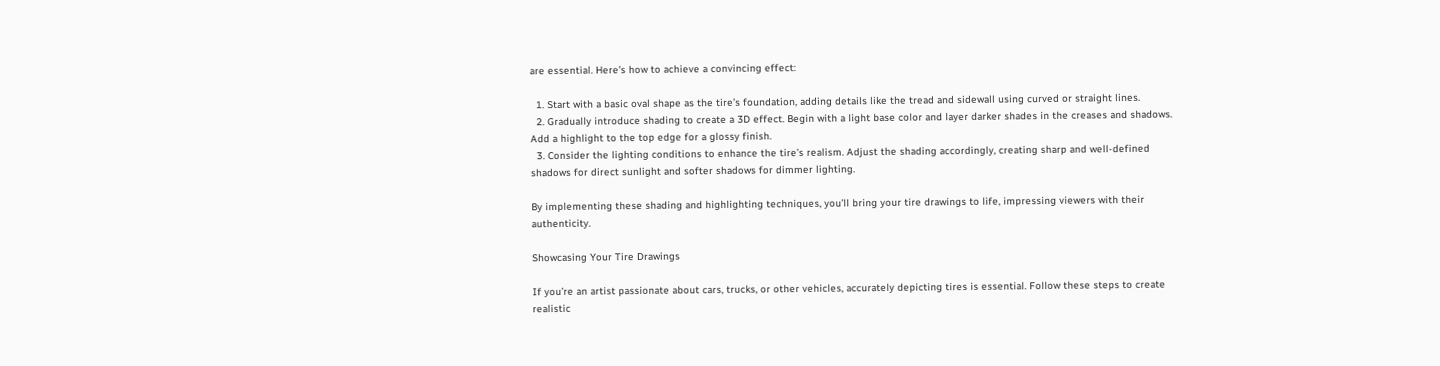are essential. Here’s how to achieve a convincing effect:

  1. Start with a basic oval shape as the tire’s foundation, adding details like the tread and sidewall using curved or straight lines.
  2. Gradually introduce shading to create a 3D effect. Begin with a light base color and layer darker shades in the creases and shadows. Add a highlight to the top edge for a glossy finish.
  3. Consider the lighting conditions to enhance the tire’s realism. Adjust the shading accordingly, creating sharp and well-defined shadows for direct sunlight and softer shadows for dimmer lighting.

By implementing these shading and highlighting techniques, you’ll bring your tire drawings to life, impressing viewers with their authenticity.

Showcasing Your Tire Drawings

If you’re an artist passionate about cars, trucks, or other vehicles, accurately depicting tires is essential. Follow these steps to create realistic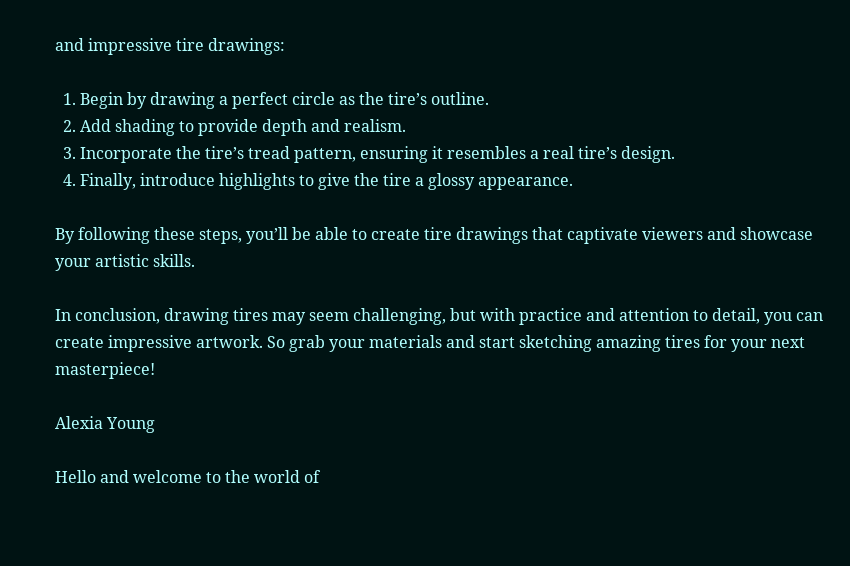and impressive tire drawings:

  1. Begin by drawing a perfect circle as the tire’s outline.
  2. Add shading to provide depth and realism.
  3. Incorporate the tire’s tread pattern, ensuring it resembles a real tire’s design.
  4. Finally, introduce highlights to give the tire a glossy appearance.

By following these steps, you’ll be able to create tire drawings that captivate viewers and showcase your artistic skills.

In conclusion, drawing tires may seem challenging, but with practice and attention to detail, you can create impressive artwork. So grab your materials and start sketching amazing tires for your next masterpiece!

Alexia Young

Hello and welcome to the world of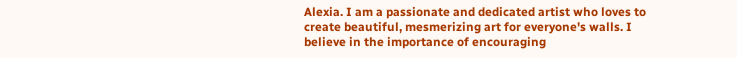Alexia. I am a passionate and dedicated artist who loves to create beautiful, mesmerizing art for everyone's walls. I believe in the importance of encouraging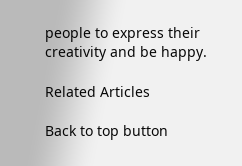people to express their creativity and be happy.

Related Articles

Back to top button